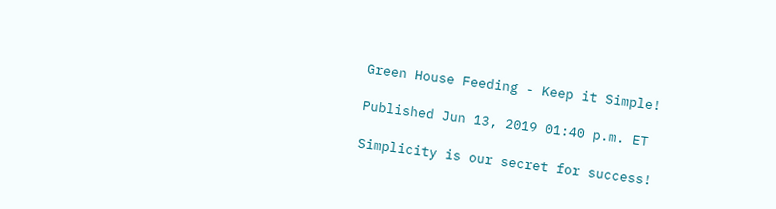Green House Feeding - Keep it Simple!

Published Jun 13, 2019 01:40 p.m. ET

Simplicity is our secret for success!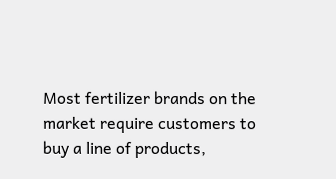Most fertilizer brands on the market require customers to buy a line of products,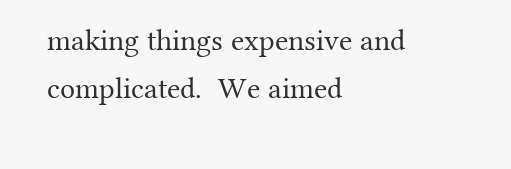making things expensive and complicated.  We aimed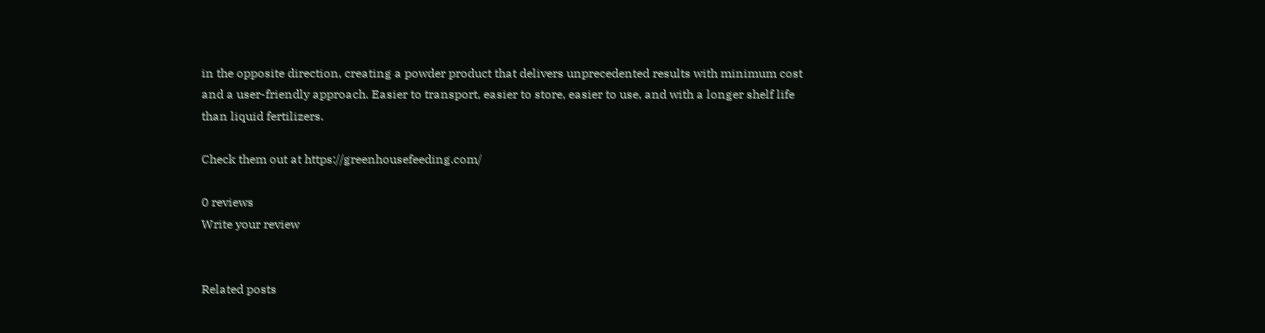in the opposite direction, creating a powder product that delivers unprecedented results with minimum cost and a user-friendly approach. Easier to transport, easier to store, easier to use, and with a longer shelf life than liquid fertilizers.

Check them out at https://greenhousefeeding.com/

0 reviews
Write your review


Related posts